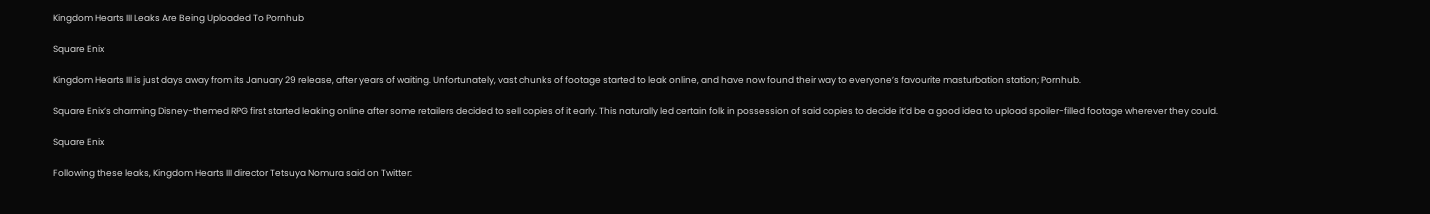Kingdom Hearts III Leaks Are Being Uploaded To Pornhub

Square Enix

Kingdom Hearts III is just days away from its January 29 release, after years of waiting. Unfortunately, vast chunks of footage started to leak online, and have now found their way to everyone’s favourite masturbation station; Pornhub.

Square Enix’s charming Disney-themed RPG first started leaking online after some retailers decided to sell copies of it early. This naturally led certain folk in possession of said copies to decide it’d be a good idea to upload spoiler-filled footage wherever they could.

Square Enix

Following these leaks, Kingdom Hearts III director Tetsuya Nomura said on Twitter: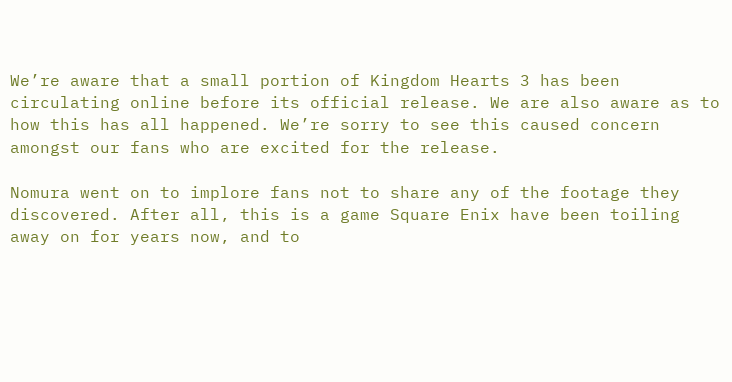We’re aware that a small portion of Kingdom Hearts 3 has been circulating online before its official release. We are also aware as to how this has all happened. We’re sorry to see this caused concern amongst our fans who are excited for the release.

Nomura went on to implore fans not to share any of the footage they discovered. After all, this is a game Square Enix have been toiling away on for years now, and to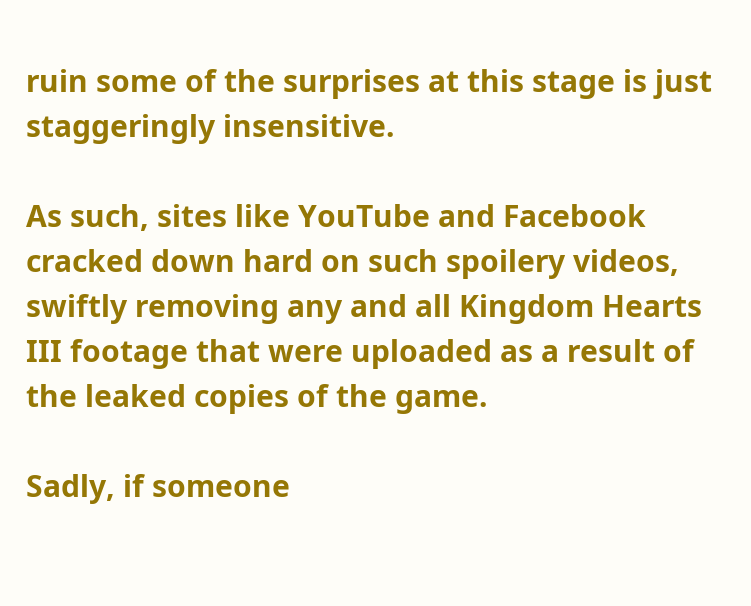ruin some of the surprises at this stage is just staggeringly insensitive.

As such, sites like YouTube and Facebook cracked down hard on such spoilery videos, swiftly removing any and all Kingdom Hearts III footage that were uploaded as a result of the leaked copies of the game.

Sadly, if someone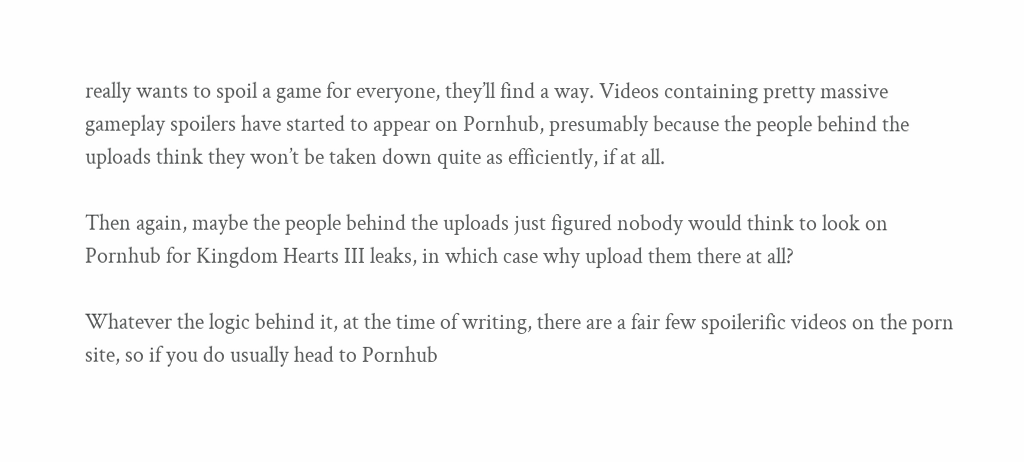really wants to spoil a game for everyone, they’ll find a way. Videos containing pretty massive gameplay spoilers have started to appear on Pornhub, presumably because the people behind the uploads think they won’t be taken down quite as efficiently, if at all.

Then again, maybe the people behind the uploads just figured nobody would think to look on Pornhub for Kingdom Hearts III leaks, in which case why upload them there at all?

Whatever the logic behind it, at the time of writing, there are a fair few spoilerific videos on the porn site, so if you do usually head to Pornhub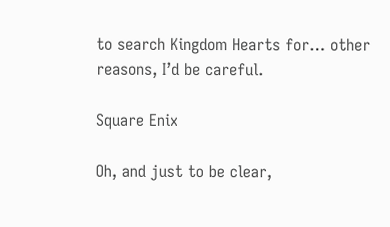to search Kingdom Hearts for… other reasons, I’d be careful.

Square Enix

Oh, and just to be clear,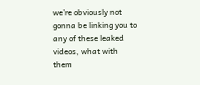we’re obviously not gonna be linking you to any of these leaked videos, what with them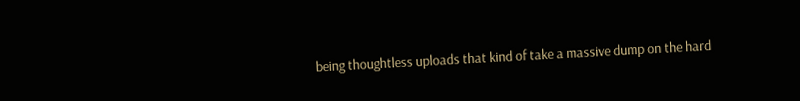being thoughtless uploads that kind of take a massive dump on the hard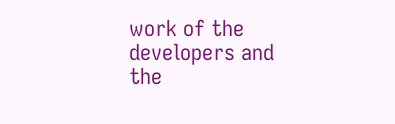work of the developers and the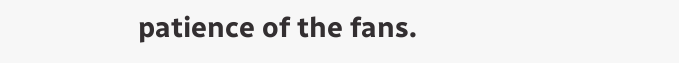patience of the fans.